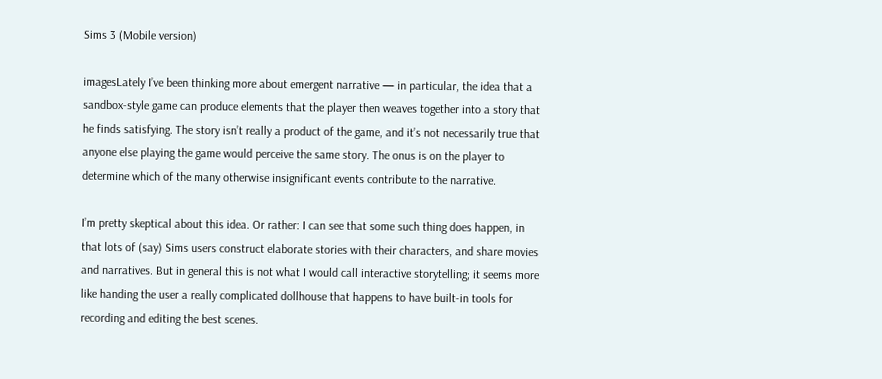Sims 3 (Mobile version)

imagesLately I’ve been thinking more about emergent narrative — in particular, the idea that a sandbox-style game can produce elements that the player then weaves together into a story that he finds satisfying. The story isn’t really a product of the game, and it’s not necessarily true that anyone else playing the game would perceive the same story. The onus is on the player to determine which of the many otherwise insignificant events contribute to the narrative.

I’m pretty skeptical about this idea. Or rather: I can see that some such thing does happen, in that lots of (say) Sims users construct elaborate stories with their characters, and share movies and narratives. But in general this is not what I would call interactive storytelling; it seems more like handing the user a really complicated dollhouse that happens to have built-in tools for recording and editing the best scenes.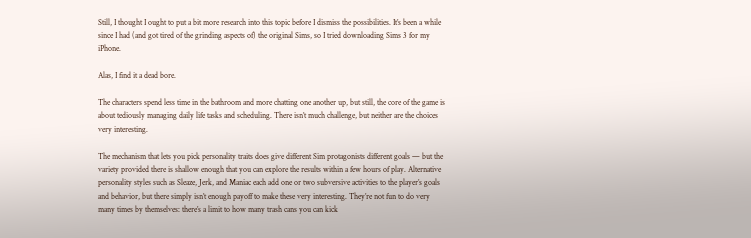Still, I thought I ought to put a bit more research into this topic before I dismiss the possibilities. It’s been a while since I had (and got tired of the grinding aspects of) the original Sims, so I tried downloading Sims 3 for my iPhone.

Alas, I find it a dead bore.

The characters spend less time in the bathroom and more chatting one another up, but still, the core of the game is about tediously managing daily life tasks and scheduling. There isn’t much challenge, but neither are the choices very interesting.

The mechanism that lets you pick personality traits does give different Sim protagonists different goals — but the variety provided there is shallow enough that you can explore the results within a few hours of play. Alternative personality styles such as Sleaze, Jerk, and Maniac each add one or two subversive activities to the player’s goals and behavior, but there simply isn’t enough payoff to make these very interesting. They’re not fun to do very many times by themselves: there’s a limit to how many trash cans you can kick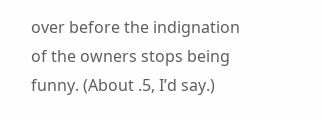over before the indignation of the owners stops being funny. (About .5, I’d say.)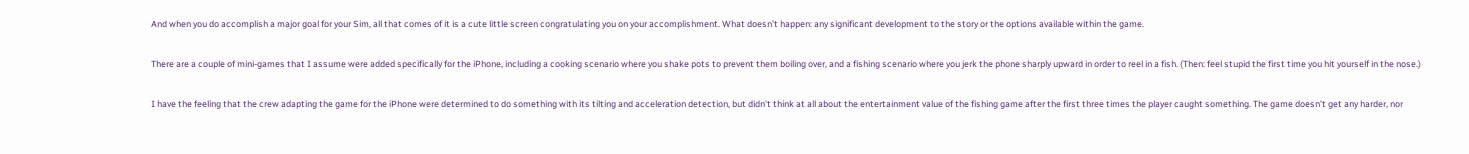And when you do accomplish a major goal for your Sim, all that comes of it is a cute little screen congratulating you on your accomplishment. What doesn’t happen: any significant development to the story or the options available within the game.

There are a couple of mini-games that I assume were added specifically for the iPhone, including a cooking scenario where you shake pots to prevent them boiling over, and a fishing scenario where you jerk the phone sharply upward in order to reel in a fish. (Then: feel stupid the first time you hit yourself in the nose.)

I have the feeling that the crew adapting the game for the iPhone were determined to do something with its tilting and acceleration detection, but didn’t think at all about the entertainment value of the fishing game after the first three times the player caught something. The game doesn’t get any harder, nor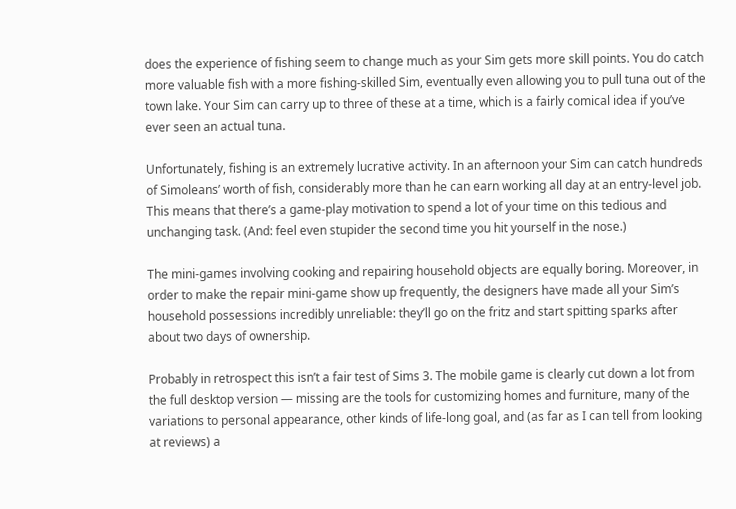does the experience of fishing seem to change much as your Sim gets more skill points. You do catch more valuable fish with a more fishing-skilled Sim, eventually even allowing you to pull tuna out of the town lake. Your Sim can carry up to three of these at a time, which is a fairly comical idea if you’ve ever seen an actual tuna.

Unfortunately, fishing is an extremely lucrative activity. In an afternoon your Sim can catch hundreds of Simoleans’ worth of fish, considerably more than he can earn working all day at an entry-level job. This means that there’s a game-play motivation to spend a lot of your time on this tedious and unchanging task. (And: feel even stupider the second time you hit yourself in the nose.)

The mini-games involving cooking and repairing household objects are equally boring. Moreover, in order to make the repair mini-game show up frequently, the designers have made all your Sim’s household possessions incredibly unreliable: they’ll go on the fritz and start spitting sparks after about two days of ownership.

Probably in retrospect this isn’t a fair test of Sims 3. The mobile game is clearly cut down a lot from the full desktop version — missing are the tools for customizing homes and furniture, many of the variations to personal appearance, other kinds of life-long goal, and (as far as I can tell from looking at reviews) a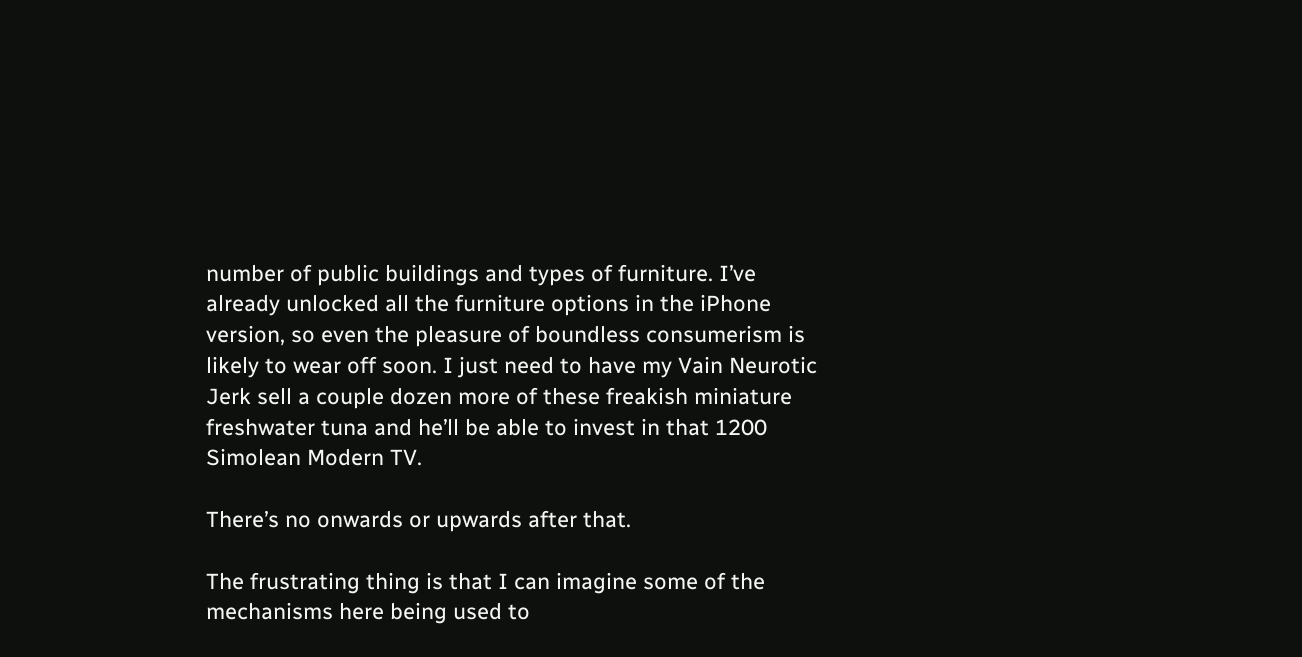number of public buildings and types of furniture. I’ve already unlocked all the furniture options in the iPhone version, so even the pleasure of boundless consumerism is likely to wear off soon. I just need to have my Vain Neurotic Jerk sell a couple dozen more of these freakish miniature freshwater tuna and he’ll be able to invest in that 1200 Simolean Modern TV.

There’s no onwards or upwards after that.

The frustrating thing is that I can imagine some of the mechanisms here being used to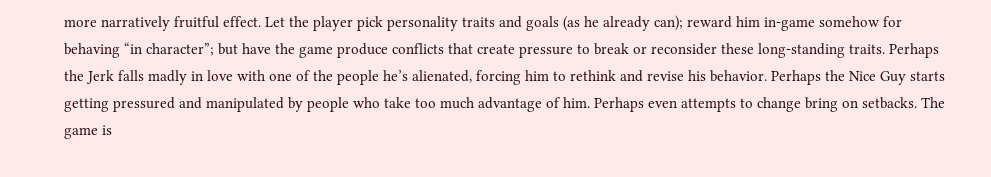more narratively fruitful effect. Let the player pick personality traits and goals (as he already can); reward him in-game somehow for behaving “in character”; but have the game produce conflicts that create pressure to break or reconsider these long-standing traits. Perhaps the Jerk falls madly in love with one of the people he’s alienated, forcing him to rethink and revise his behavior. Perhaps the Nice Guy starts getting pressured and manipulated by people who take too much advantage of him. Perhaps even attempts to change bring on setbacks. The game is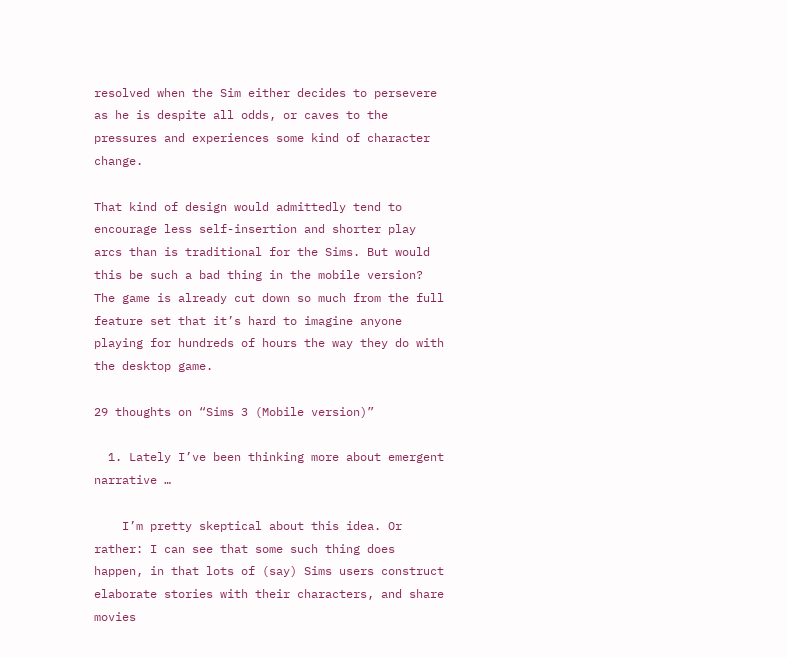resolved when the Sim either decides to persevere as he is despite all odds, or caves to the pressures and experiences some kind of character change.

That kind of design would admittedly tend to encourage less self-insertion and shorter play arcs than is traditional for the Sims. But would this be such a bad thing in the mobile version? The game is already cut down so much from the full feature set that it’s hard to imagine anyone playing for hundreds of hours the way they do with the desktop game.

29 thoughts on “Sims 3 (Mobile version)”

  1. Lately I’ve been thinking more about emergent narrative …

    I’m pretty skeptical about this idea. Or rather: I can see that some such thing does happen, in that lots of (say) Sims users construct elaborate stories with their characters, and share movies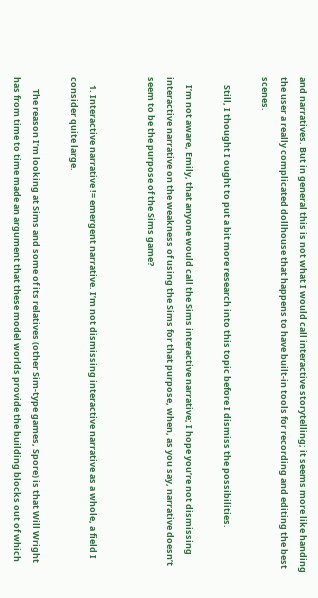and narratives. But in general this is not what I would call interactive storytelling; it seems more like handing the user a really complicated dollhouse that happens to have built-in tools for recording and editing the best scenes.

    Still, I thought I ought to put a bit more research into this topic before I dismiss the possibilities.

    I’m not aware, Emily, that anyone would call the Sims interactive narrative; I hope you’re not dismissing interactive narrative on the weakness of using the Sims for that purpose, when, as you say, narrative doesn’t seem to be the purpose of the Sims game?


    1. Interactive narrative != emergent narrative. I’m not dismissing interactive narrative as a whole, a field I consider quite large.

      The reason I’m looking at Sims and some of its relatives (other Sim-type games, Spore) is that Will Wright has from time to time made an argument that these model worlds provide the building blocks out of which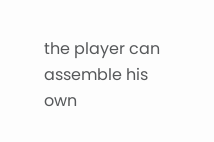the player can assemble his own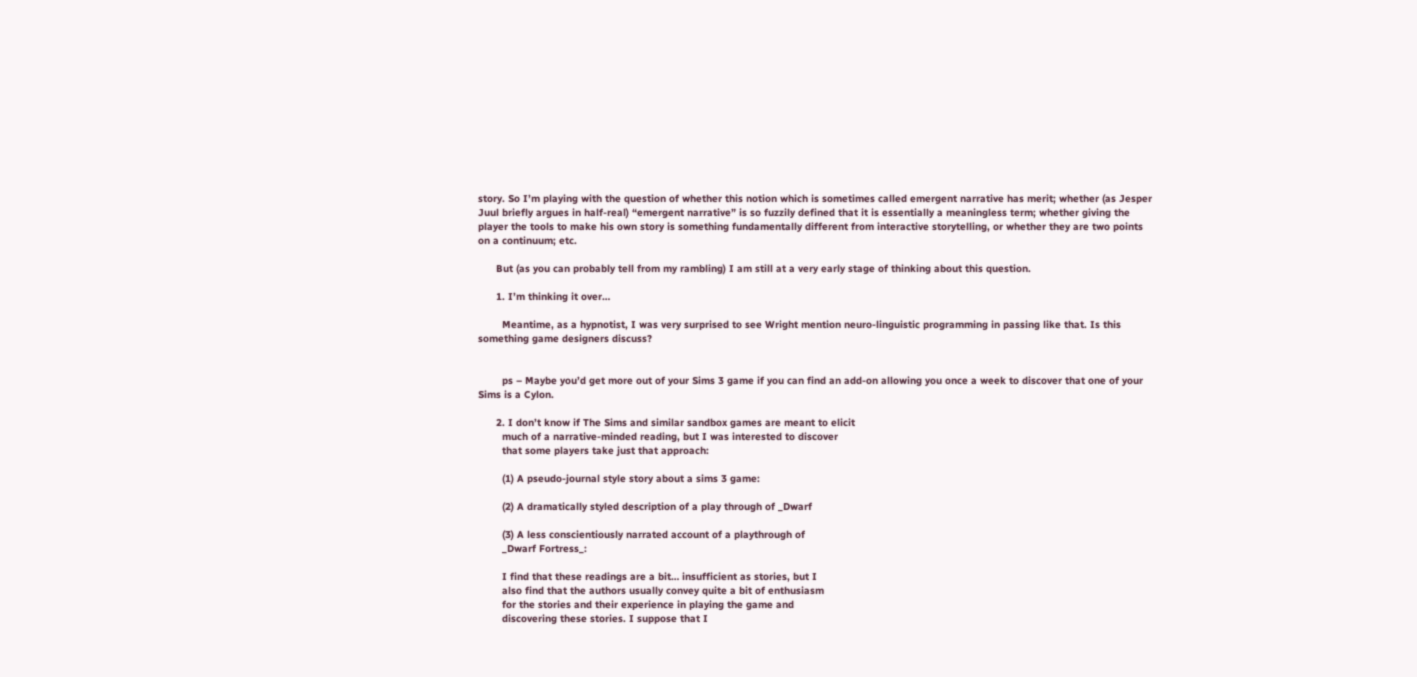story. So I’m playing with the question of whether this notion which is sometimes called emergent narrative has merit; whether (as Jesper Juul briefly argues in half-real) “emergent narrative” is so fuzzily defined that it is essentially a meaningless term; whether giving the player the tools to make his own story is something fundamentally different from interactive storytelling, or whether they are two points on a continuum; etc.

      But (as you can probably tell from my rambling) I am still at a very early stage of thinking about this question.

      1. I’m thinking it over…

        Meantime, as a hypnotist, I was very surprised to see Wright mention neuro-linguistic programming in passing like that. Is this something game designers discuss?


        ps – Maybe you’d get more out of your Sims 3 game if you can find an add-on allowing you once a week to discover that one of your Sims is a Cylon.

      2. I don’t know if The Sims and similar sandbox games are meant to elicit
        much of a narrative-minded reading, but I was interested to discover
        that some players take just that approach:

        (1) A pseudo-journal style story about a sims 3 game:

        (2) A dramatically styled description of a play through of _Dwarf

        (3) A less conscientiously narrated account of a playthrough of
        _Dwarf Fortress_:

        I find that these readings are a bit… insufficient as stories, but I
        also find that the authors usually convey quite a bit of enthusiasm
        for the stories and their experience in playing the game and
        discovering these stories. I suppose that I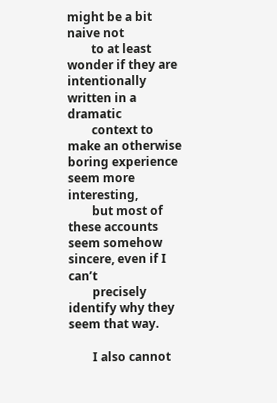might be a bit naive not
        to at least wonder if they are intentionally written in a dramatic
        context to make an otherwise boring experience seem more interesting,
        but most of these accounts seem somehow sincere, even if I can’t
        precisely identify why they seem that way.

        I also cannot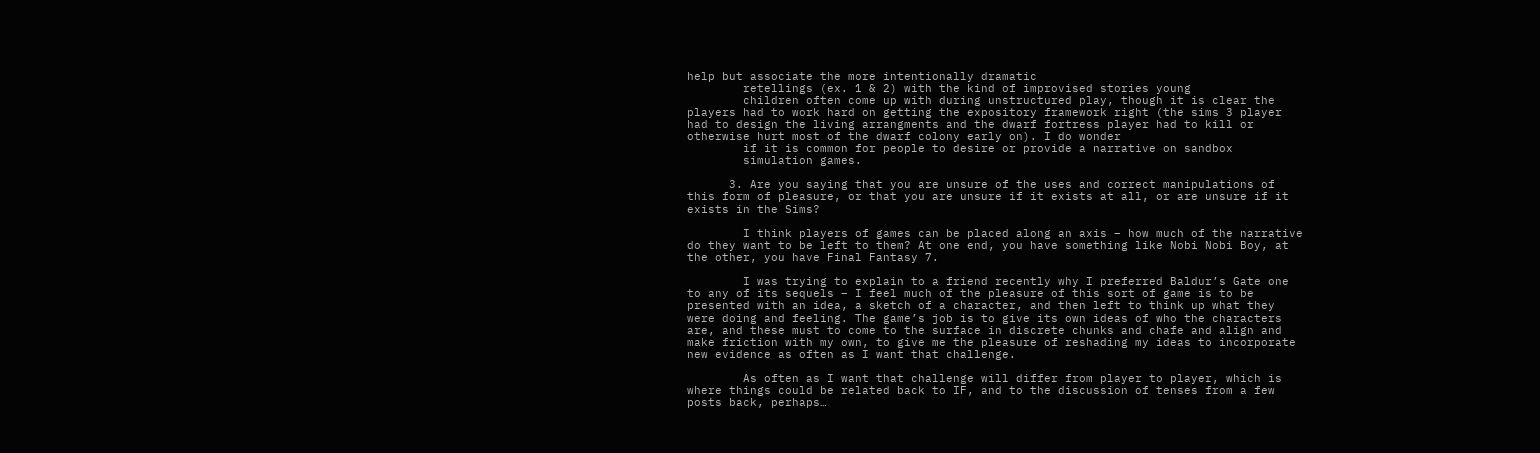help but associate the more intentionally dramatic
        retellings (ex. 1 & 2) with the kind of improvised stories young
        children often come up with during unstructured play, though it is clear the players had to work hard on getting the expository framework right (the sims 3 player had to design the living arrangments and the dwarf fortress player had to kill or otherwise hurt most of the dwarf colony early on). I do wonder
        if it is common for people to desire or provide a narrative on sandbox
        simulation games.

      3. Are you saying that you are unsure of the uses and correct manipulations of this form of pleasure, or that you are unsure if it exists at all, or are unsure if it exists in the Sims?

        I think players of games can be placed along an axis – how much of the narrative do they want to be left to them? At one end, you have something like Nobi Nobi Boy, at the other, you have Final Fantasy 7.

        I was trying to explain to a friend recently why I preferred Baldur’s Gate one to any of its sequels – I feel much of the pleasure of this sort of game is to be presented with an idea, a sketch of a character, and then left to think up what they were doing and feeling. The game’s job is to give its own ideas of who the characters are, and these must to come to the surface in discrete chunks and chafe and align and make friction with my own, to give me the pleasure of reshading my ideas to incorporate new evidence as often as I want that challenge.

        As often as I want that challenge will differ from player to player, which is where things could be related back to IF, and to the discussion of tenses from a few posts back, perhaps…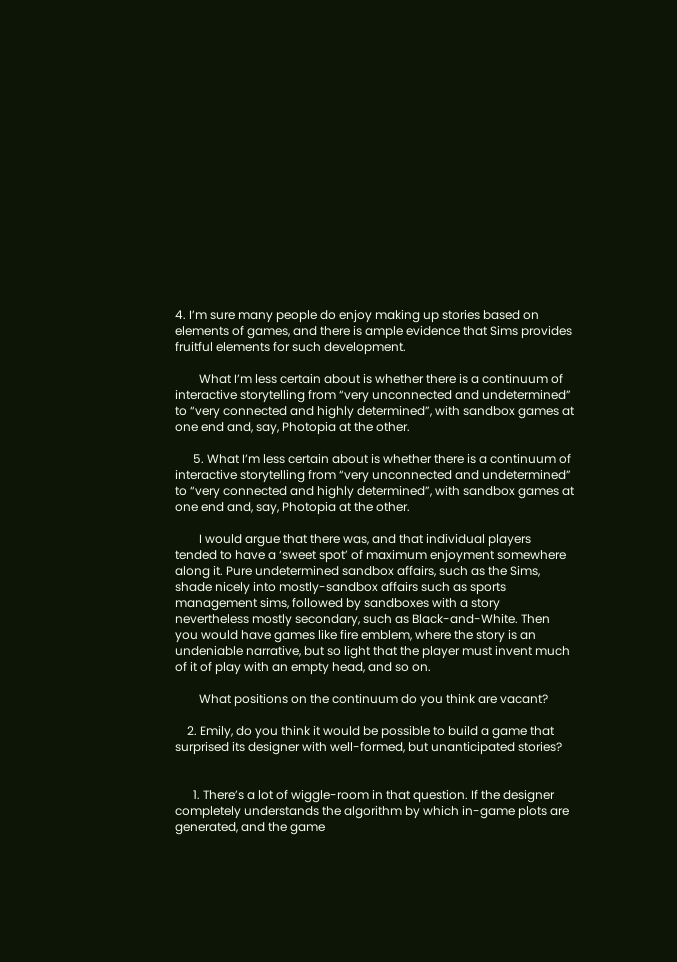4. I’m sure many people do enjoy making up stories based on elements of games, and there is ample evidence that Sims provides fruitful elements for such development.

        What I’m less certain about is whether there is a continuum of interactive storytelling from “very unconnected and undetermined” to “very connected and highly determined”, with sandbox games at one end and, say, Photopia at the other.

      5. What I’m less certain about is whether there is a continuum of interactive storytelling from “very unconnected and undetermined” to “very connected and highly determined”, with sandbox games at one end and, say, Photopia at the other.

        I would argue that there was, and that individual players tended to have a ‘sweet spot’ of maximum enjoyment somewhere along it. Pure undetermined sandbox affairs, such as the Sims, shade nicely into mostly-sandbox affairs such as sports management sims, followed by sandboxes with a story nevertheless mostly secondary, such as Black-and-White. Then you would have games like fire emblem, where the story is an undeniable narrative, but so light that the player must invent much of it of play with an empty head, and so on.

        What positions on the continuum do you think are vacant?

    2. Emily, do you think it would be possible to build a game that surprised its designer with well-formed, but unanticipated stories?


      1. There’s a lot of wiggle-room in that question. If the designer completely understands the algorithm by which in-game plots are generated, and the game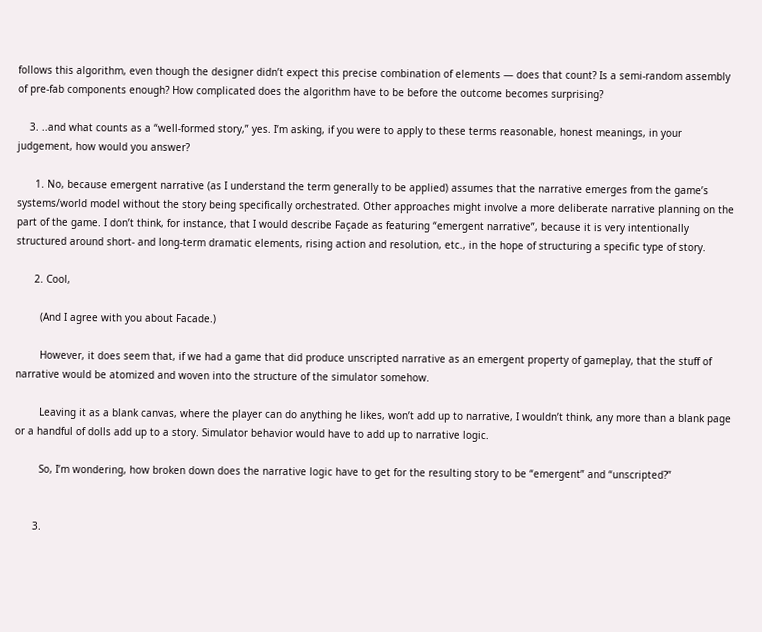follows this algorithm, even though the designer didn’t expect this precise combination of elements — does that count? Is a semi-random assembly of pre-fab components enough? How complicated does the algorithm have to be before the outcome becomes surprising?

    3. ..and what counts as a “well-formed story,” yes. I’m asking, if you were to apply to these terms reasonable, honest meanings, in your judgement, how would you answer?

      1. No, because emergent narrative (as I understand the term generally to be applied) assumes that the narrative emerges from the game’s systems/world model without the story being specifically orchestrated. Other approaches might involve a more deliberate narrative planning on the part of the game. I don’t think, for instance, that I would describe Façade as featuring “emergent narrative”, because it is very intentionally structured around short- and long-term dramatic elements, rising action and resolution, etc., in the hope of structuring a specific type of story.

      2. Cool,

        (And I agree with you about Facade.)

        However, it does seem that, if we had a game that did produce unscripted narrative as an emergent property of gameplay, that the stuff of narrative would be atomized and woven into the structure of the simulator somehow.

        Leaving it as a blank canvas, where the player can do anything he likes, won’t add up to narrative, I wouldn’t think, any more than a blank page or a handful of dolls add up to a story. Simulator behavior would have to add up to narrative logic.

        So, I’m wondering, how broken down does the narrative logic have to get for the resulting story to be “emergent” and “unscripted?”


      3.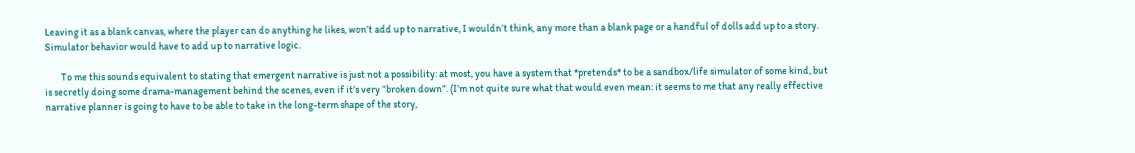Leaving it as a blank canvas, where the player can do anything he likes, won’t add up to narrative, I wouldn’t think, any more than a blank page or a handful of dolls add up to a story. Simulator behavior would have to add up to narrative logic.

        To me this sounds equivalent to stating that emergent narrative is just not a possibility: at most, you have a system that *pretends* to be a sandbox/life simulator of some kind, but is secretly doing some drama-management behind the scenes, even if it’s very “broken down”. (I’m not quite sure what that would even mean: it seems to me that any really effective narrative planner is going to have to be able to take in the long-term shape of the story,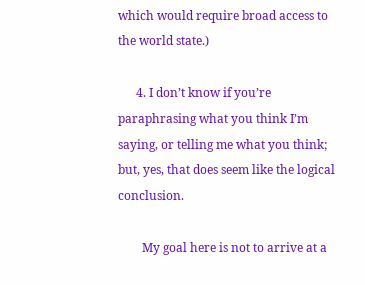which would require broad access to the world state.)

      4. I don’t know if you’re paraphrasing what you think I’m saying, or telling me what you think; but, yes, that does seem like the logical conclusion.

        My goal here is not to arrive at a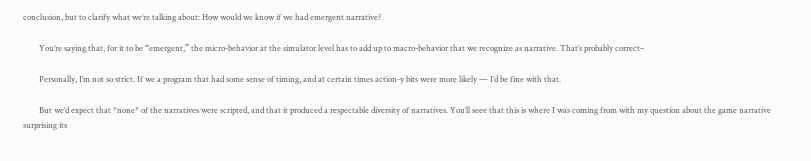conclusion, but to clarify what we’re talking about: How would we know if we had emergent narrative?

        You’re saying that, for it to be “emergent,” the micro-behavior at the simulator level has to add up to macro-behavior that we recognize as narrative. That’s probably correct–

        Personally, I’m not so strict. If we a program that had some sense of timing, and at certain times action-y bits were more likely — I’d be fine with that.

        But we’d expect that *none* of the narratives were scripted, and that it produced a respectable diversity of narratives. You’ll seee that this is where I was coming from with my question about the game narrative surprising its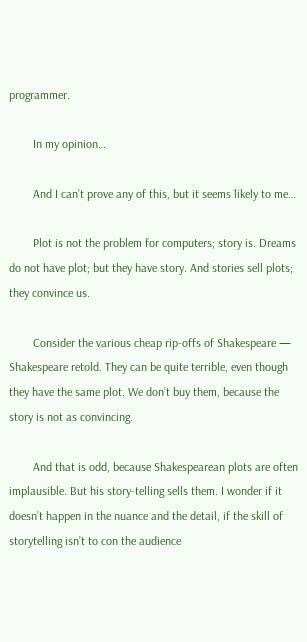programmer.

        In my opinion…

        And I can’t prove any of this, but it seems likely to me…

        Plot is not the problem for computers; story is. Dreams do not have plot; but they have story. And stories sell plots; they convince us.

        Consider the various cheap rip-offs of Shakespeare — Shakespeare retold. They can be quite terrible, even though they have the same plot. We don’t buy them, because the story is not as convincing.

        And that is odd, because Shakespearean plots are often implausible. But his story-telling sells them. I wonder if it doesn’t happen in the nuance and the detail, if the skill of storytelling isn’t to con the audience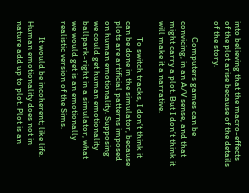into believing that the macro-effects of the plot arise because of the details of the story.

        Computers games can be convicing, in an A/V sense, and that might carry a plot. But I don’t think it will make it a narrative.

        To switch tracks, I don’t think it can be done in the simulator, because plots are artificial patterns imposed on human emotionality. Supposing we could get human emotionality ballpark-right in a simulator, what we would get is an emotionally realistic version of the Sims.

        It would be incoherent; like life. Human emotionality does not in nature add up to plot. Plot is an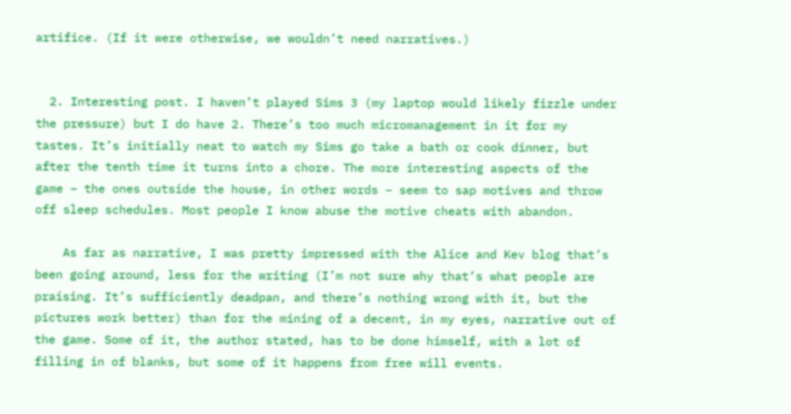artifice. (If it were otherwise, we wouldn’t need narratives.)


  2. Interesting post. I haven’t played Sims 3 (my laptop would likely fizzle under the pressure) but I do have 2. There’s too much micromanagement in it for my tastes. It’s initially neat to watch my Sims go take a bath or cook dinner, but after the tenth time it turns into a chore. The more interesting aspects of the game – the ones outside the house, in other words – seem to sap motives and throw off sleep schedules. Most people I know abuse the motive cheats with abandon.

    As far as narrative, I was pretty impressed with the Alice and Kev blog that’s been going around, less for the writing (I’m not sure why that’s what people are praising. It’s sufficiently deadpan, and there’s nothing wrong with it, but the pictures work better) than for the mining of a decent, in my eyes, narrative out of the game. Some of it, the author stated, has to be done himself, with a lot of filling in of blanks, but some of it happens from free will events.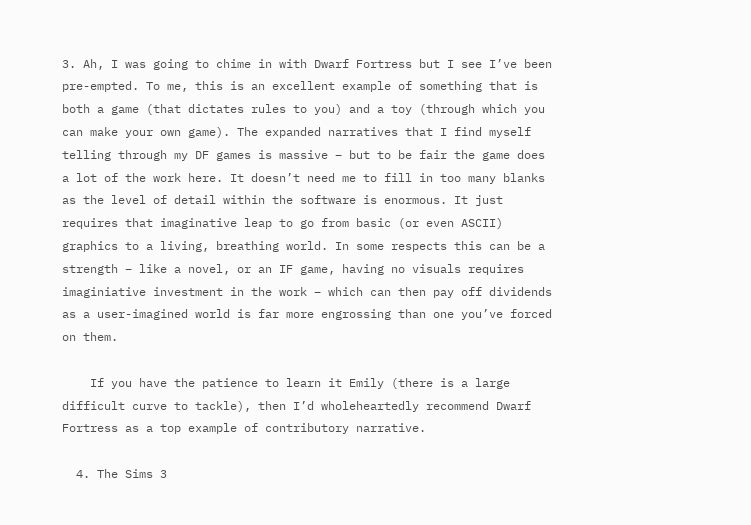3. Ah, I was going to chime in with Dwarf Fortress but I see I’ve been pre-empted. To me, this is an excellent example of something that is both a game (that dictates rules to you) and a toy (through which you can make your own game). The expanded narratives that I find myself telling through my DF games is massive – but to be fair the game does a lot of the work here. It doesn’t need me to fill in too many blanks as the level of detail within the software is enormous. It just requires that imaginative leap to go from basic (or even ASCII) graphics to a living, breathing world. In some respects this can be a strength – like a novel, or an IF game, having no visuals requires imaginiative investment in the work – which can then pay off dividends as a user-imagined world is far more engrossing than one you’ve forced on them.

    If you have the patience to learn it Emily (there is a large difficult curve to tackle), then I’d wholeheartedly recommend Dwarf Fortress as a top example of contributory narrative.

  4. The Sims 3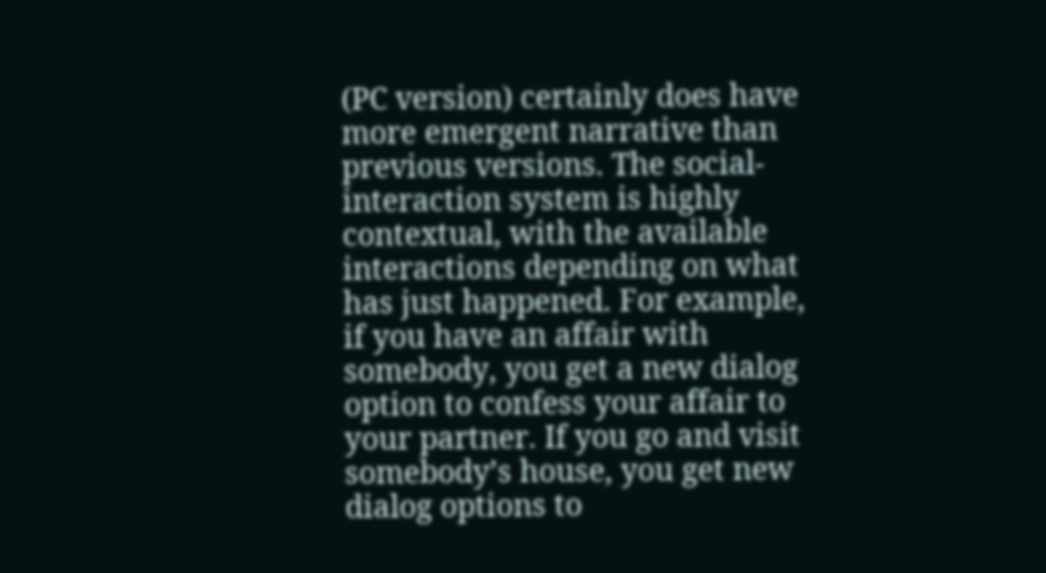(PC version) certainly does have more emergent narrative than previous versions. The social-interaction system is highly contextual, with the available interactions depending on what has just happened. For example, if you have an affair with somebody, you get a new dialog option to confess your affair to your partner. If you go and visit somebody’s house, you get new dialog options to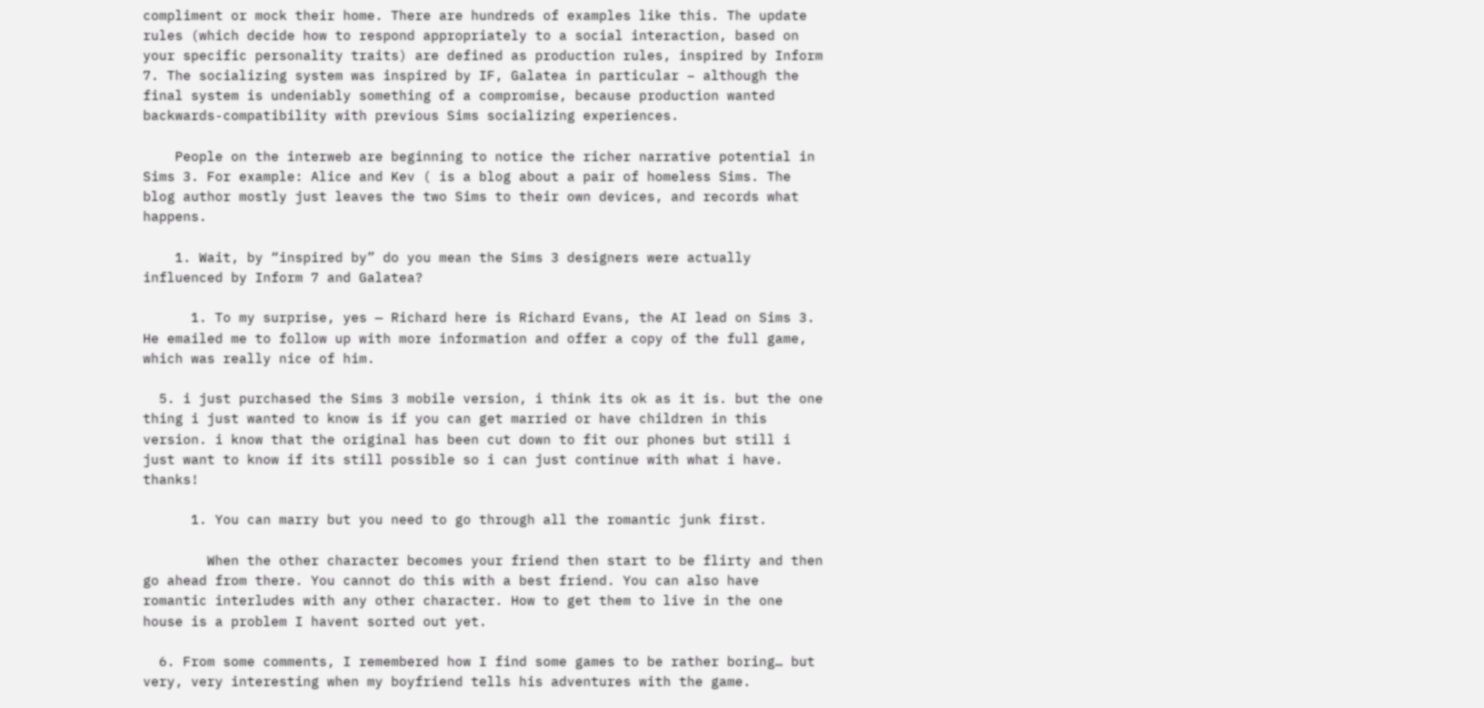compliment or mock their home. There are hundreds of examples like this. The update rules (which decide how to respond appropriately to a social interaction, based on your specific personality traits) are defined as production rules, inspired by Inform 7. The socializing system was inspired by IF, Galatea in particular – although the final system is undeniably something of a compromise, because production wanted backwards-compatibility with previous Sims socializing experiences.

    People on the interweb are beginning to notice the richer narrative potential in Sims 3. For example: Alice and Kev ( is a blog about a pair of homeless Sims. The blog author mostly just leaves the two Sims to their own devices, and records what happens.

    1. Wait, by “inspired by” do you mean the Sims 3 designers were actually influenced by Inform 7 and Galatea?

      1. To my surprise, yes — Richard here is Richard Evans, the AI lead on Sims 3. He emailed me to follow up with more information and offer a copy of the full game, which was really nice of him.

  5. i just purchased the Sims 3 mobile version, i think its ok as it is. but the one thing i just wanted to know is if you can get married or have children in this version. i know that the original has been cut down to fit our phones but still i just want to know if its still possible so i can just continue with what i have. thanks!

      1. You can marry but you need to go through all the romantic junk first.

        When the other character becomes your friend then start to be flirty and then go ahead from there. You cannot do this with a best friend. You can also have romantic interludes with any other character. How to get them to live in the one house is a problem I havent sorted out yet.

  6. From some comments, I remembered how I find some games to be rather boring… but very, very interesting when my boyfriend tells his adventures with the game.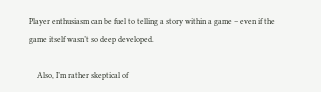Player enthusiasm can be fuel to telling a story within a game – even if the game itself wasn’t so deep developed.

    Also, I’m rather skeptical of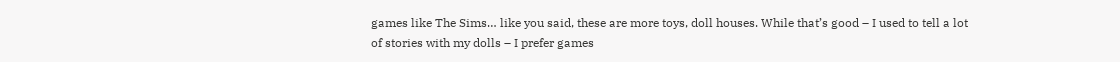games like The Sims… like you said, these are more toys, doll houses. While that’s good – I used to tell a lot of stories with my dolls – I prefer games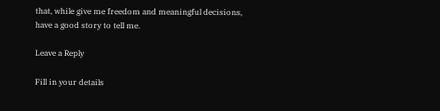that, while give me freedom and meaningful decisions, have a good story to tell me.

Leave a Reply

Fill in your details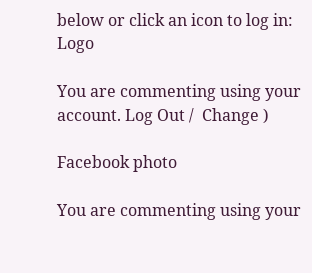below or click an icon to log in: Logo

You are commenting using your account. Log Out /  Change )

Facebook photo

You are commenting using your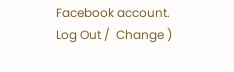Facebook account. Log Out /  Change )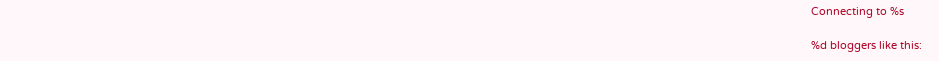Connecting to %s

%d bloggers like this: